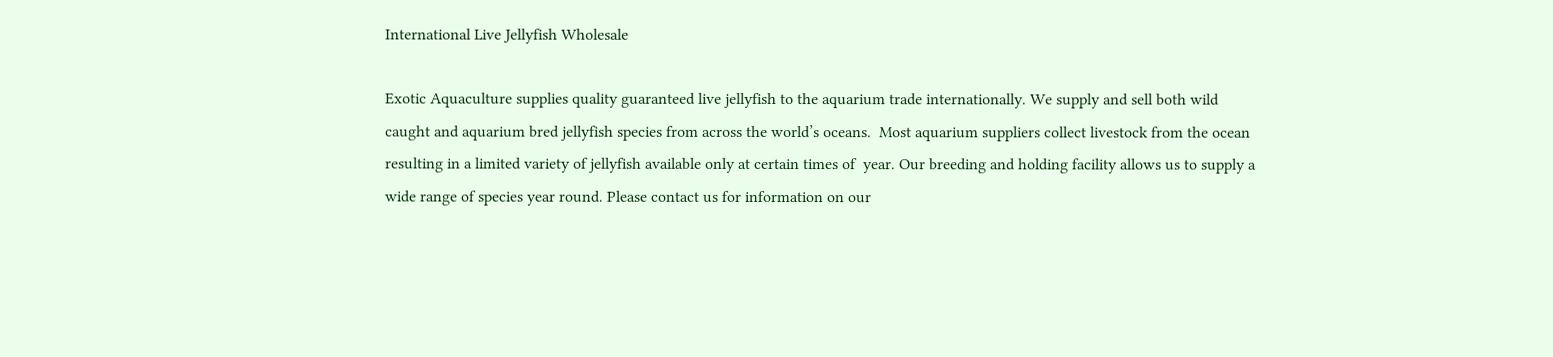International Live Jellyfish Wholesale

Exotic Aquaculture supplies quality guaranteed live jellyfish to the aquarium trade internationally. We supply and sell both wild caught and aquarium bred jellyfish species from across the world’s oceans.  Most aquarium suppliers collect livestock from the ocean resulting in a limited variety of jellyfish available only at certain times of  year. Our breeding and holding facility allows us to supply a wide range of species year round. Please contact us for information on our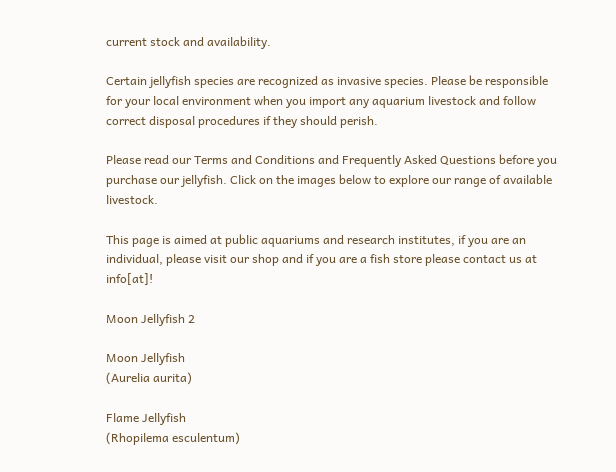current stock and availability.

Certain jellyfish species are recognized as invasive species. Please be responsible for your local environment when you import any aquarium livestock and follow correct disposal procedures if they should perish.

Please read our Terms and Conditions and Frequently Asked Questions before you purchase our jellyfish. Click on the images below to explore our range of available livestock.

This page is aimed at public aquariums and research institutes, if you are an individual, please visit our shop and if you are a fish store please contact us at info[at]!

Moon Jellyfish 2

Moon Jellyfish
(Aurelia aurita)

Flame Jellyfish
(Rhopilema esculentum)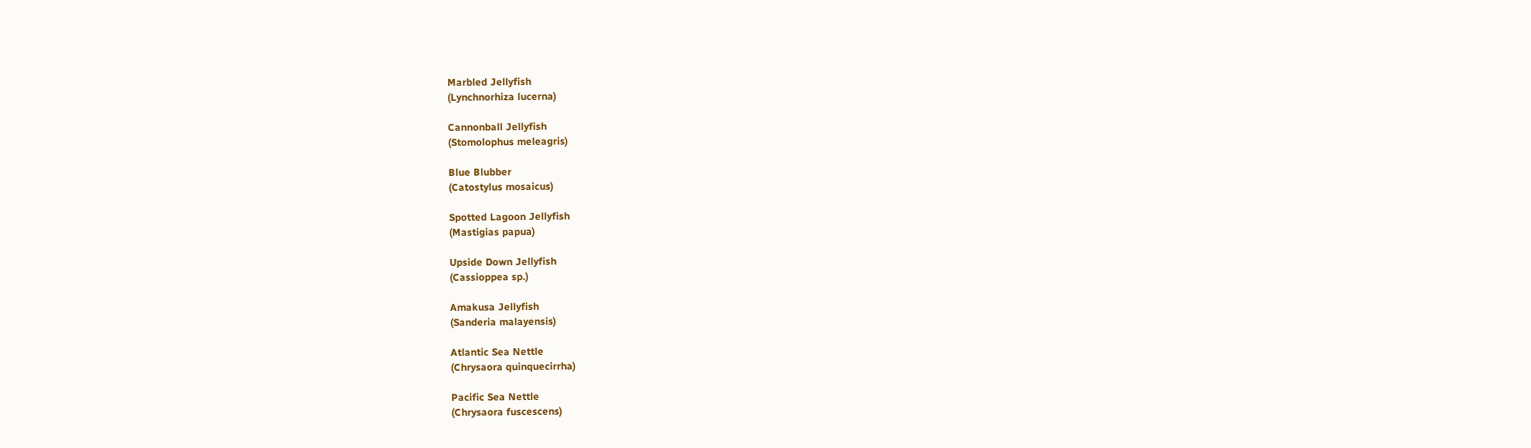Marbled Jellyfish
(Lynchnorhiza lucerna)

Cannonball Jellyfish
(Stomolophus meleagris)

Blue Blubber
(Catostylus mosaicus)

Spotted Lagoon Jellyfish
(Mastigias papua)

Upside Down Jellyfish
(Cassioppea sp.)

Amakusa Jellyfish
(Sanderia malayensis)

Atlantic Sea Nettle
(Chrysaora quinquecirrha)

Pacific Sea Nettle
(Chrysaora fuscescens)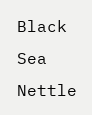Black Sea Nettle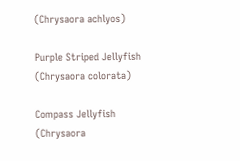(Chrysaora achlyos)

Purple Striped Jellyfish
(Chrysaora colorata)

Compass Jellyfish
(Chrysaora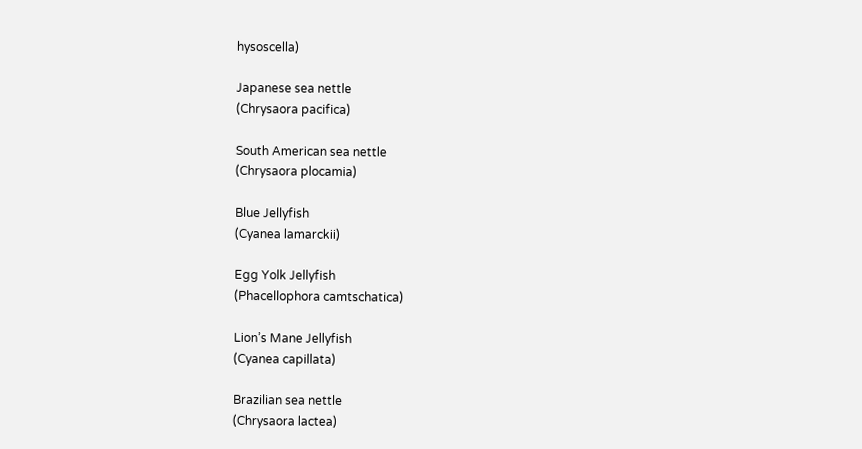hysoscella)

Japanese sea nettle
(Chrysaora pacifica)

South American sea nettle
(Chrysaora plocamia)

Blue Jellyfish
(Cyanea lamarckii)

Egg Yolk Jellyfish
(Phacellophora camtschatica)

Lion’s Mane Jellyfish
(Cyanea capillata)

Brazilian sea nettle
(Chrysaora lactea)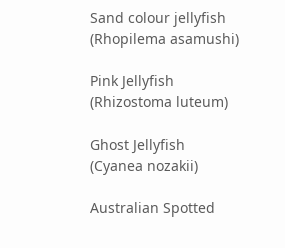Sand colour jellyfish
(Rhopilema asamushi)

Pink Jellyfish
(Rhizostoma luteum)

Ghost Jellyfish
(Cyanea nozakii)

Australian Spotted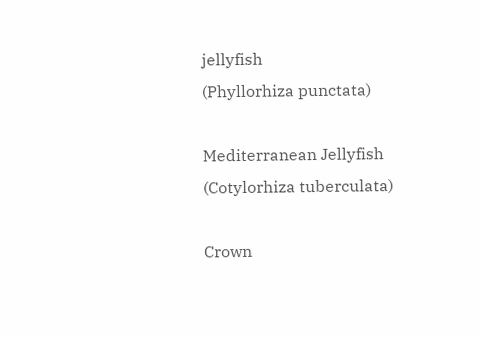jellyfish
(Phyllorhiza punctata)

Mediterranean Jellyfish
(Cotylorhiza tuberculata)

Crown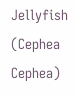Jellyfish
(Cephea Cephea)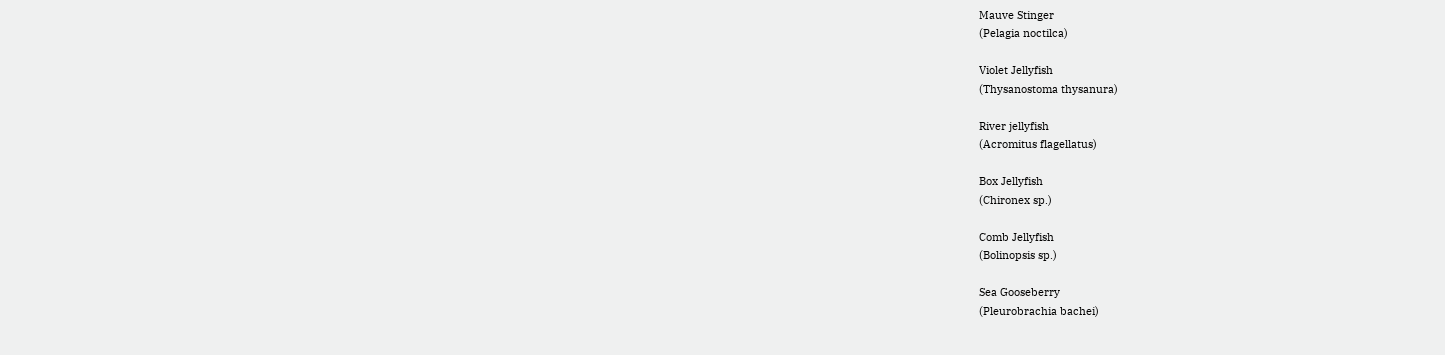Mauve Stinger
(Pelagia noctilca)

Violet Jellyfish
(Thysanostoma thysanura)

River jellyfish
(Acromitus flagellatus)

Box Jellyfish
(Chironex sp.)

Comb Jellyfish
(Bolinopsis sp.)

Sea Gooseberry
(Pleurobrachia bachei)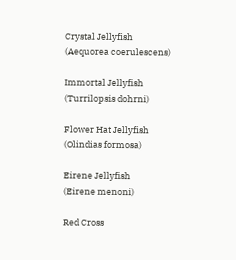Crystal Jellyfish
(Aequorea coerulescens)

Immortal Jellyfish
(Turrilopsis dohrni)

Flower Hat Jellyfish
(Olindias formosa)

Eirene Jellyfish
(Eirene menoni)

Red Cross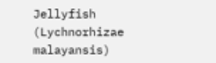Jellyfish
(Lychnorhizae malayansis)